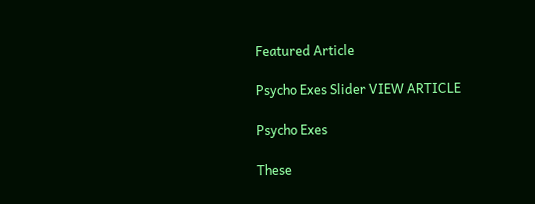Featured Article

Psycho Exes Slider VIEW ARTICLE

Psycho Exes

These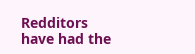Redditors have had the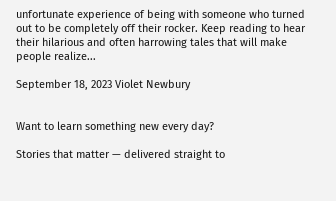unfortunate experience of being with someone who turned out to be completely off their rocker. Keep reading to hear their hilarious and often harrowing tales that will make people realize...

September 18, 2023 Violet Newbury


Want to learn something new every day?

Stories that matter — delivered straight to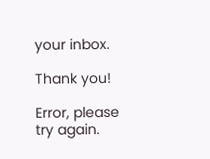your inbox.

Thank you!

Error, please try again.